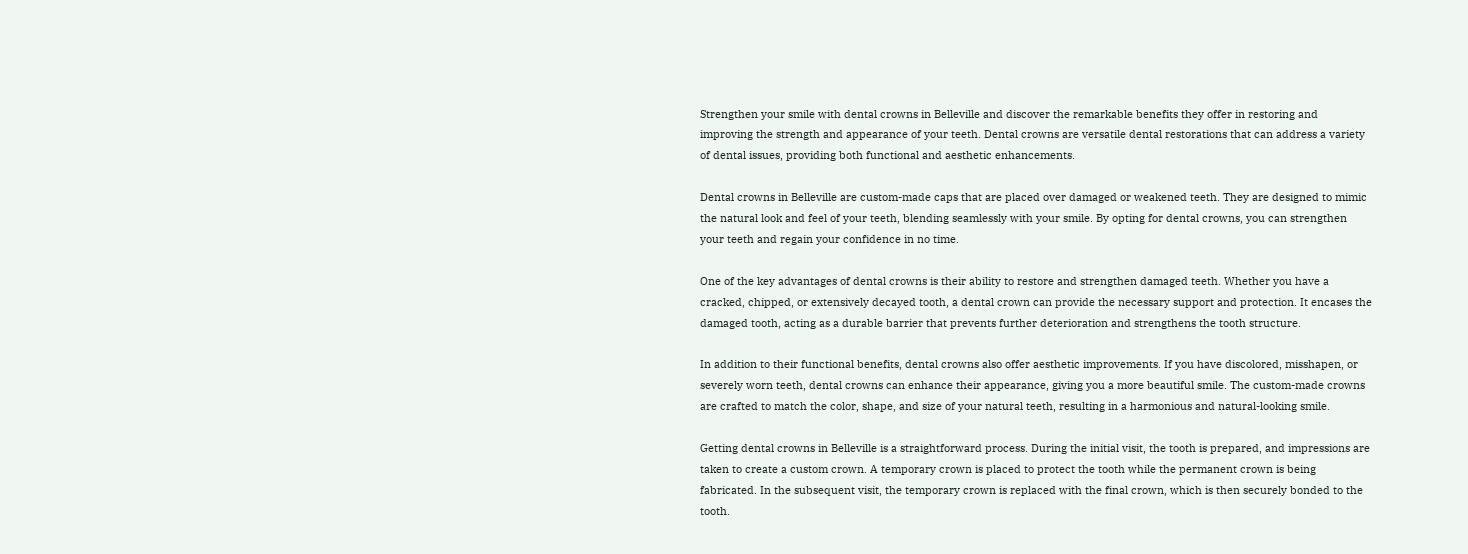Strengthen your smile with dental crowns in Belleville and discover the remarkable benefits they offer in restoring and improving the strength and appearance of your teeth. Dental crowns are versatile dental restorations that can address a variety of dental issues, providing both functional and aesthetic enhancements.

Dental crowns in Belleville are custom-made caps that are placed over damaged or weakened teeth. They are designed to mimic the natural look and feel of your teeth, blending seamlessly with your smile. By opting for dental crowns, you can strengthen your teeth and regain your confidence in no time.

One of the key advantages of dental crowns is their ability to restore and strengthen damaged teeth. Whether you have a cracked, chipped, or extensively decayed tooth, a dental crown can provide the necessary support and protection. It encases the damaged tooth, acting as a durable barrier that prevents further deterioration and strengthens the tooth structure.

In addition to their functional benefits, dental crowns also offer aesthetic improvements. If you have discolored, misshapen, or severely worn teeth, dental crowns can enhance their appearance, giving you a more beautiful smile. The custom-made crowns are crafted to match the color, shape, and size of your natural teeth, resulting in a harmonious and natural-looking smile.

Getting dental crowns in Belleville is a straightforward process. During the initial visit, the tooth is prepared, and impressions are taken to create a custom crown. A temporary crown is placed to protect the tooth while the permanent crown is being fabricated. In the subsequent visit, the temporary crown is replaced with the final crown, which is then securely bonded to the tooth.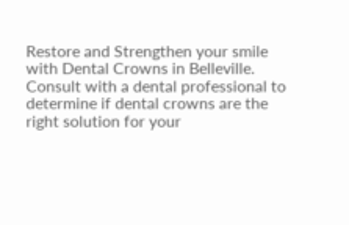Restore and Strengthen your smile with Dental Crowns in Belleville. Consult with a dental professional to determine if dental crowns are the right solution for your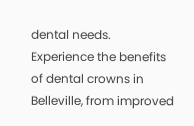dental needs. Experience the benefits of dental crowns in Belleville, from improved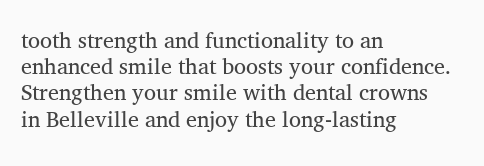tooth strength and functionality to an enhanced smile that boosts your confidence. Strengthen your smile with dental crowns in Belleville and enjoy the long-lasting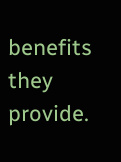benefits they provide.